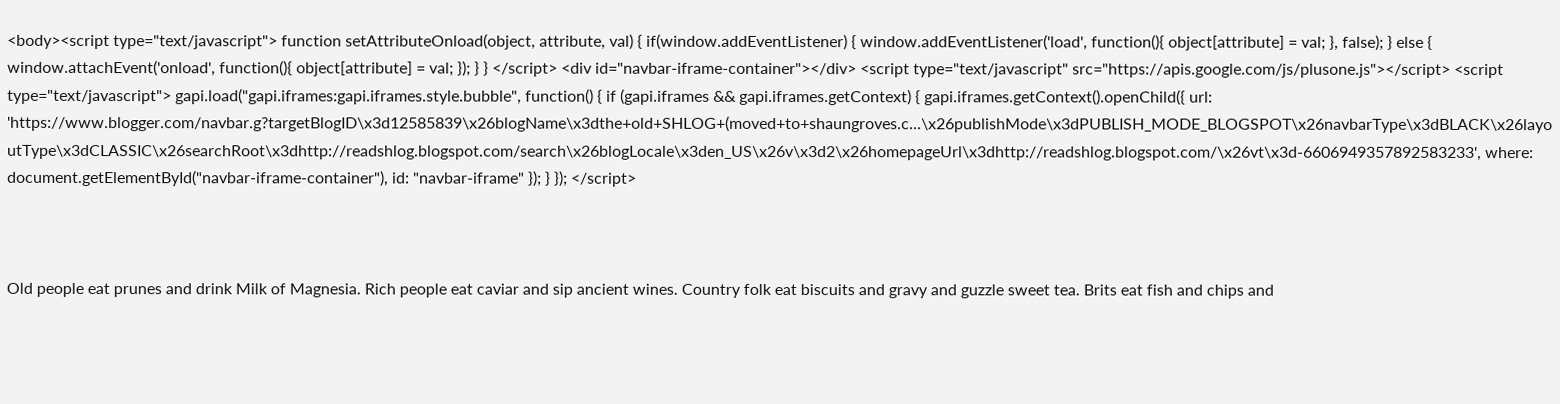<body><script type="text/javascript"> function setAttributeOnload(object, attribute, val) { if(window.addEventListener) { window.addEventListener('load', function(){ object[attribute] = val; }, false); } else { window.attachEvent('onload', function(){ object[attribute] = val; }); } } </script> <div id="navbar-iframe-container"></div> <script type="text/javascript" src="https://apis.google.com/js/plusone.js"></script> <script type="text/javascript"> gapi.load("gapi.iframes:gapi.iframes.style.bubble", function() { if (gapi.iframes && gapi.iframes.getContext) { gapi.iframes.getContext().openChild({ url: 'https://www.blogger.com/navbar.g?targetBlogID\x3d12585839\x26blogName\x3dthe+old+SHLOG+(moved+to+shaungroves.c...\x26publishMode\x3dPUBLISH_MODE_BLOGSPOT\x26navbarType\x3dBLACK\x26layoutType\x3dCLASSIC\x26searchRoot\x3dhttp://readshlog.blogspot.com/search\x26blogLocale\x3den_US\x26v\x3d2\x26homepageUrl\x3dhttp://readshlog.blogspot.com/\x26vt\x3d-6606949357892583233', where: document.getElementById("navbar-iframe-container"), id: "navbar-iframe" }); } }); </script>



Old people eat prunes and drink Milk of Magnesia. Rich people eat caviar and sip ancient wines. Country folk eat biscuits and gravy and guzzle sweet tea. Brits eat fish and chips and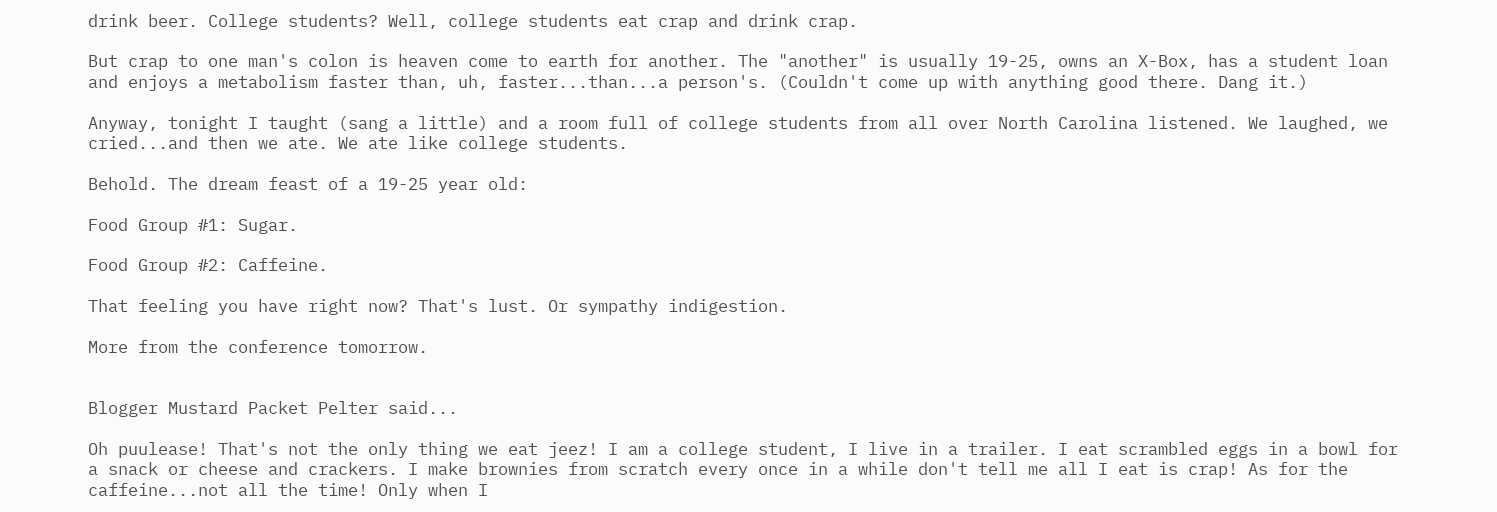drink beer. College students? Well, college students eat crap and drink crap.

But crap to one man's colon is heaven come to earth for another. The "another" is usually 19-25, owns an X-Box, has a student loan and enjoys a metabolism faster than, uh, faster...than...a person's. (Couldn't come up with anything good there. Dang it.)

Anyway, tonight I taught (sang a little) and a room full of college students from all over North Carolina listened. We laughed, we cried...and then we ate. We ate like college students.

Behold. The dream feast of a 19-25 year old:

Food Group #1: Sugar.

Food Group #2: Caffeine.

That feeling you have right now? That's lust. Or sympathy indigestion.

More from the conference tomorrow.


Blogger Mustard Packet Pelter said...

Oh puulease! That's not the only thing we eat jeez! I am a college student, I live in a trailer. I eat scrambled eggs in a bowl for a snack or cheese and crackers. I make brownies from scratch every once in a while don't tell me all I eat is crap! As for the caffeine...not all the time! Only when I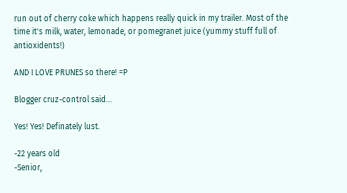run out of cherry coke which happens really quick in my trailer. Most of the time it's milk, water, lemonade, or pomegranet juice (yummy stuff full of antioxidents!)

AND I LOVE PRUNES so there! =P

Blogger cruz-control said...

Yes! Yes! Definately lust.

-22 years old
-Senior,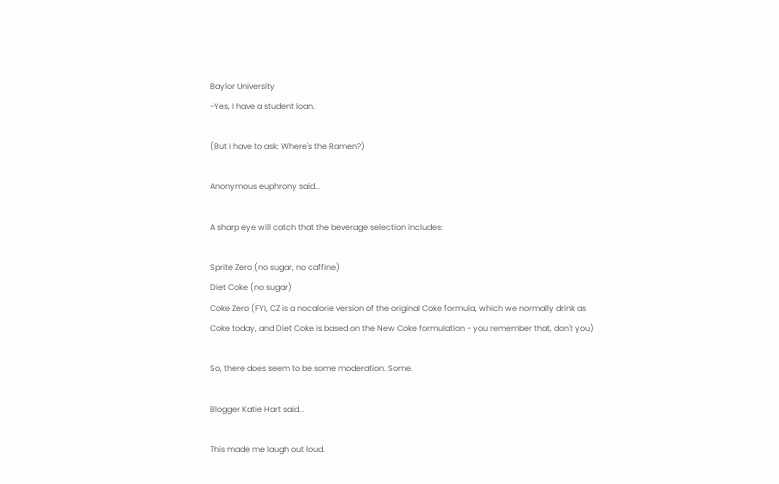Baylor University
-Yes, I have a student loan.

(But I have to ask: Where's the Ramen?)

Anonymous euphrony said...

A sharp eye will catch that the beverage selection includes:

Sprite Zero (no sugar, no caffine)
Diet Coke (no sugar)
Coke Zero (FYI, CZ is a nocalorie version of the original Coke formula, which we normally drink as Coke today, and Diet Coke is based on the New Coke formulation - you remember that, don't you)

So, there does seem to be some moderation. Some.

Blogger Katie Hart said...

This made me laugh out loud.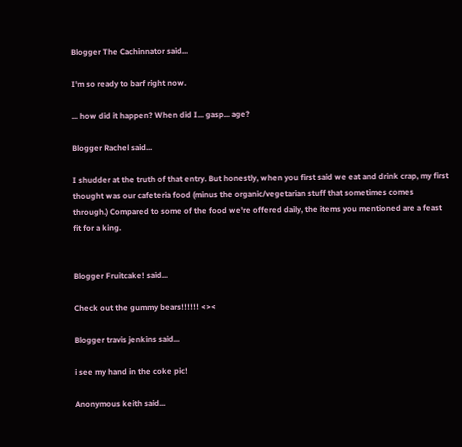Blogger The Cachinnator said...

I'm so ready to barf right now.

... how did it happen? When did I... gasp... age?

Blogger Rachel said...

I shudder at the truth of that entry. But honestly, when you first said we eat and drink crap, my first thought was our cafeteria food (minus the organic/vegetarian stuff that sometimes comes through.) Compared to some of the food we're offered daily, the items you mentioned are a feast fit for a king.


Blogger Fruitcake! said...

Check out the gummy bears!!!!!! <><

Blogger travis jenkins said...

i see my hand in the coke pic!

Anonymous keith said...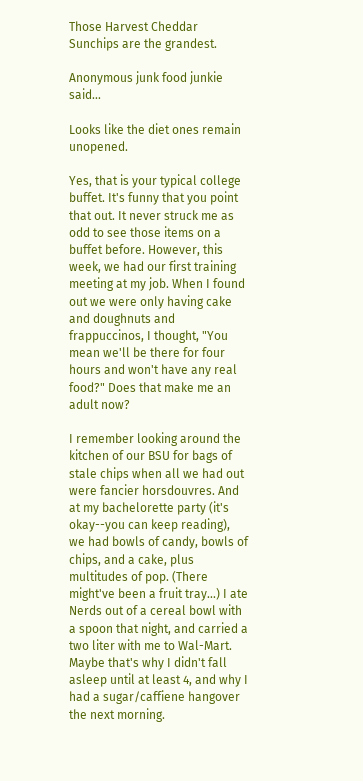Those Harvest Cheddar Sunchips are the grandest.

Anonymous junk food junkie said...

Looks like the diet ones remain unopened.

Yes, that is your typical college buffet. It's funny that you point that out. It never struck me as odd to see those items on a buffet before. However, this week, we had our first training meeting at my job. When I found out we were only having cake and doughnuts and frappuccinos, I thought, "You mean we'll be there for four hours and won't have any real food?" Does that make me an adult now?

I remember looking around the kitchen of our BSU for bags of stale chips when all we had out were fancier horsdouvres. And at my bachelorette party (it's okay--you can keep reading), we had bowls of candy, bowls of chips, and a cake, plus multitudes of pop. (There might've been a fruit tray...) I ate Nerds out of a cereal bowl with a spoon that night, and carried a two liter with me to Wal-Mart. Maybe that's why I didn't fall asleep until at least 4, and why I had a sugar/caffiene hangover the next morning.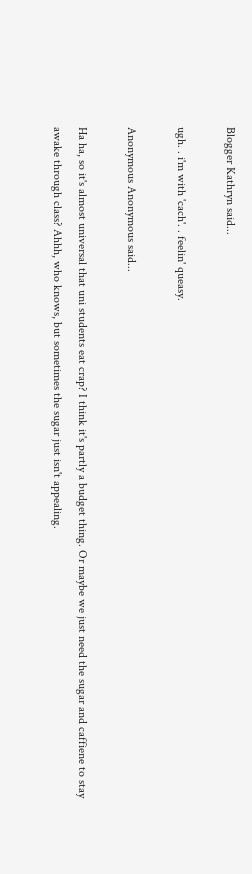Blogger Kathryn said...

ugh. . i'm with 'cach'. . feelin' queasy.

Anonymous Anonymous said...

Ha ha, so it's almost universal that uni students eat crap? I think it's partly a budget thing. Or maybe we just need the sugar and caffiene to stay awake through class? Ahhh, who knows, but sometimes the sugar just isn't appealing.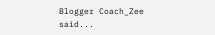Blogger Coach_Zee said...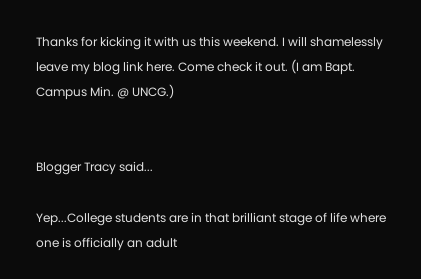Thanks for kicking it with us this weekend. I will shamelessly leave my blog link here. Come check it out. (I am Bapt. Campus Min. @ UNCG.)


Blogger Tracy said...

Yep...College students are in that brilliant stage of life where one is officially an adult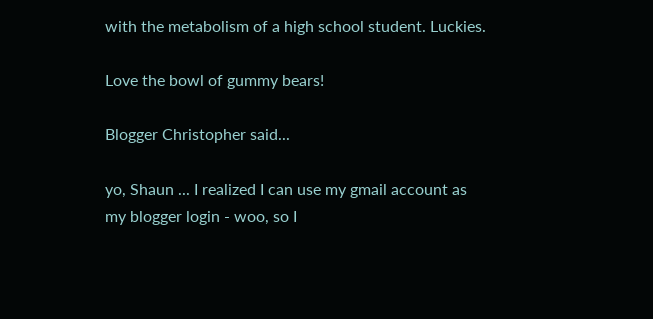with the metabolism of a high school student. Luckies.

Love the bowl of gummy bears!

Blogger Christopher said...

yo, Shaun ... I realized I can use my gmail account as my blogger login - woo, so I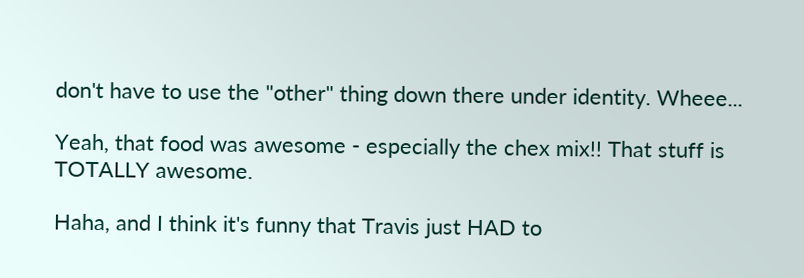don't have to use the "other" thing down there under identity. Wheee...

Yeah, that food was awesome - especially the chex mix!! That stuff is TOTALLY awesome.

Haha, and I think it's funny that Travis just HAD to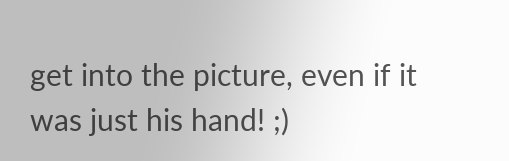get into the picture, even if it was just his hand! ;)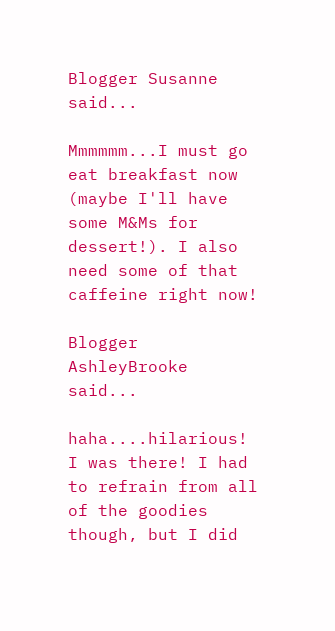Blogger Susanne said...

Mmmmmm...I must go eat breakfast now (maybe I'll have some M&Ms for dessert!). I also need some of that caffeine right now!

Blogger AshleyBrooke said...

haha....hilarious! I was there! I had to refrain from all of the goodies though, but I did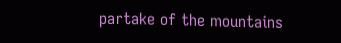partake of the mountains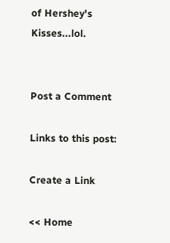of Hershey's Kisses...lol.


Post a Comment

Links to this post:

Create a Link

<< Home